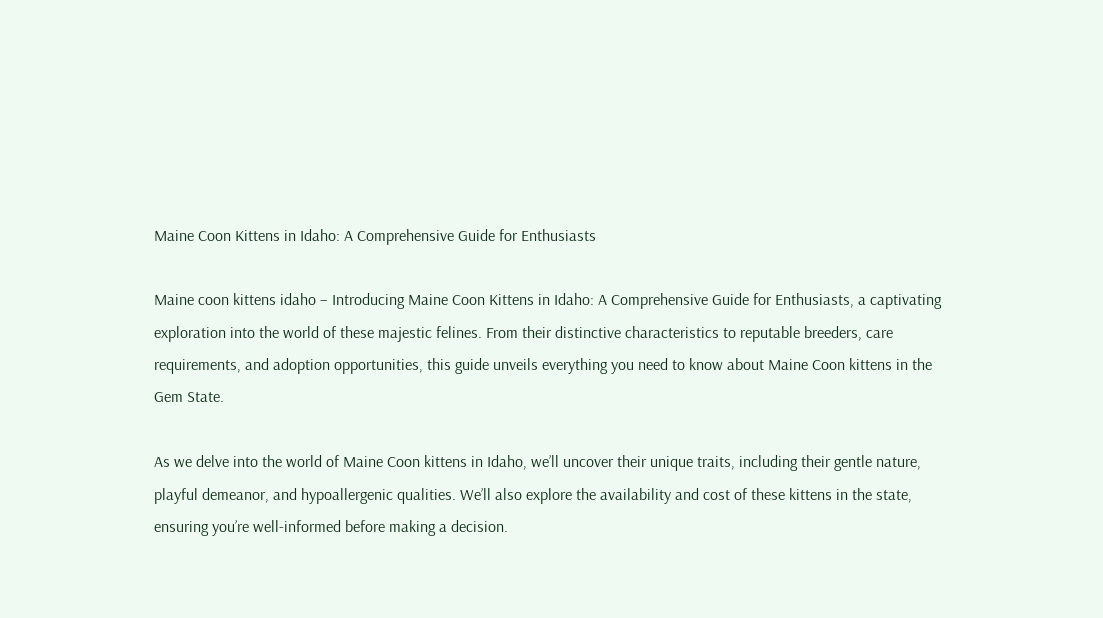Maine Coon Kittens in Idaho: A Comprehensive Guide for Enthusiasts

Maine coon kittens idaho – Introducing Maine Coon Kittens in Idaho: A Comprehensive Guide for Enthusiasts, a captivating exploration into the world of these majestic felines. From their distinctive characteristics to reputable breeders, care requirements, and adoption opportunities, this guide unveils everything you need to know about Maine Coon kittens in the Gem State.

As we delve into the world of Maine Coon kittens in Idaho, we’ll uncover their unique traits, including their gentle nature, playful demeanor, and hypoallergenic qualities. We’ll also explore the availability and cost of these kittens in the state, ensuring you’re well-informed before making a decision.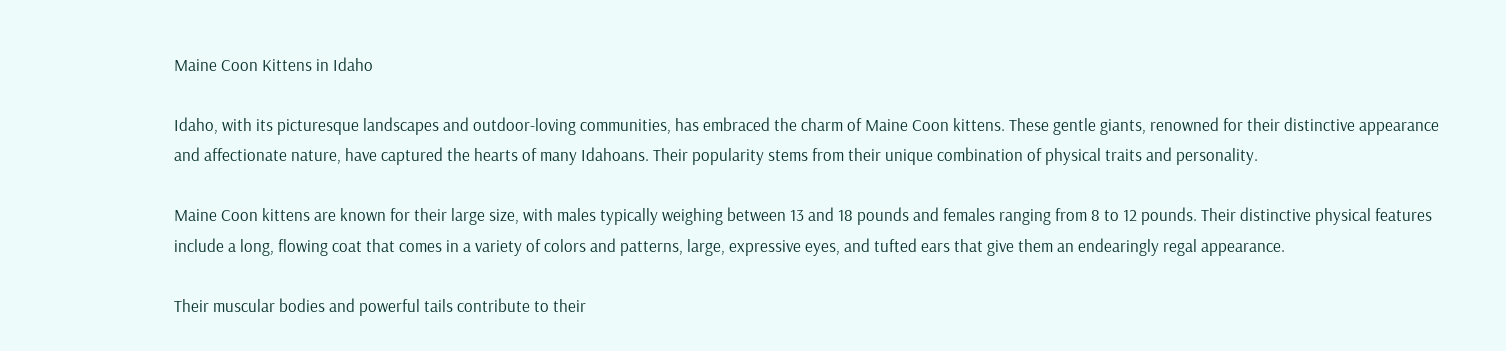Maine Coon Kittens in Idaho

Idaho, with its picturesque landscapes and outdoor-loving communities, has embraced the charm of Maine Coon kittens. These gentle giants, renowned for their distinctive appearance and affectionate nature, have captured the hearts of many Idahoans. Their popularity stems from their unique combination of physical traits and personality.

Maine Coon kittens are known for their large size, with males typically weighing between 13 and 18 pounds and females ranging from 8 to 12 pounds. Their distinctive physical features include a long, flowing coat that comes in a variety of colors and patterns, large, expressive eyes, and tufted ears that give them an endearingly regal appearance.

Their muscular bodies and powerful tails contribute to their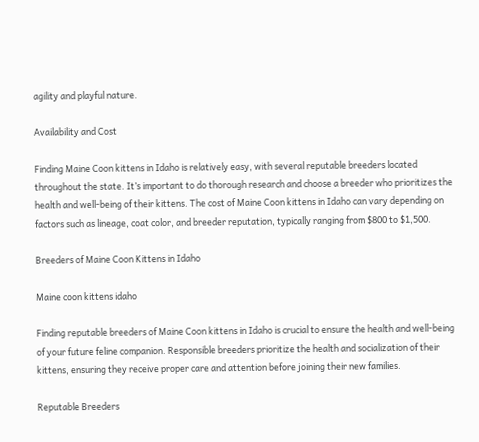agility and playful nature.

Availability and Cost

Finding Maine Coon kittens in Idaho is relatively easy, with several reputable breeders located throughout the state. It’s important to do thorough research and choose a breeder who prioritizes the health and well-being of their kittens. The cost of Maine Coon kittens in Idaho can vary depending on factors such as lineage, coat color, and breeder reputation, typically ranging from $800 to $1,500.

Breeders of Maine Coon Kittens in Idaho

Maine coon kittens idaho

Finding reputable breeders of Maine Coon kittens in Idaho is crucial to ensure the health and well-being of your future feline companion. Responsible breeders prioritize the health and socialization of their kittens, ensuring they receive proper care and attention before joining their new families.

Reputable Breeders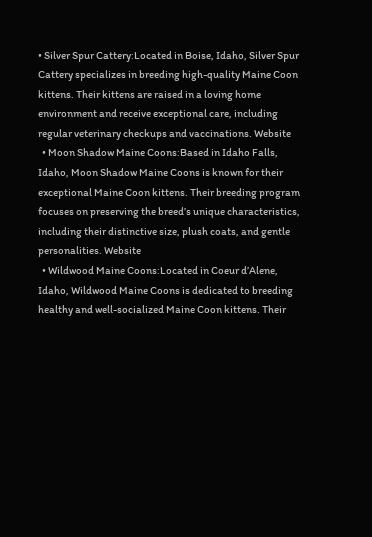• Silver Spur Cattery:Located in Boise, Idaho, Silver Spur Cattery specializes in breeding high-quality Maine Coon kittens. Their kittens are raised in a loving home environment and receive exceptional care, including regular veterinary checkups and vaccinations. Website
  • Moon Shadow Maine Coons:Based in Idaho Falls, Idaho, Moon Shadow Maine Coons is known for their exceptional Maine Coon kittens. Their breeding program focuses on preserving the breed’s unique characteristics, including their distinctive size, plush coats, and gentle personalities. Website
  • Wildwood Maine Coons:Located in Coeur d’Alene, Idaho, Wildwood Maine Coons is dedicated to breeding healthy and well-socialized Maine Coon kittens. Their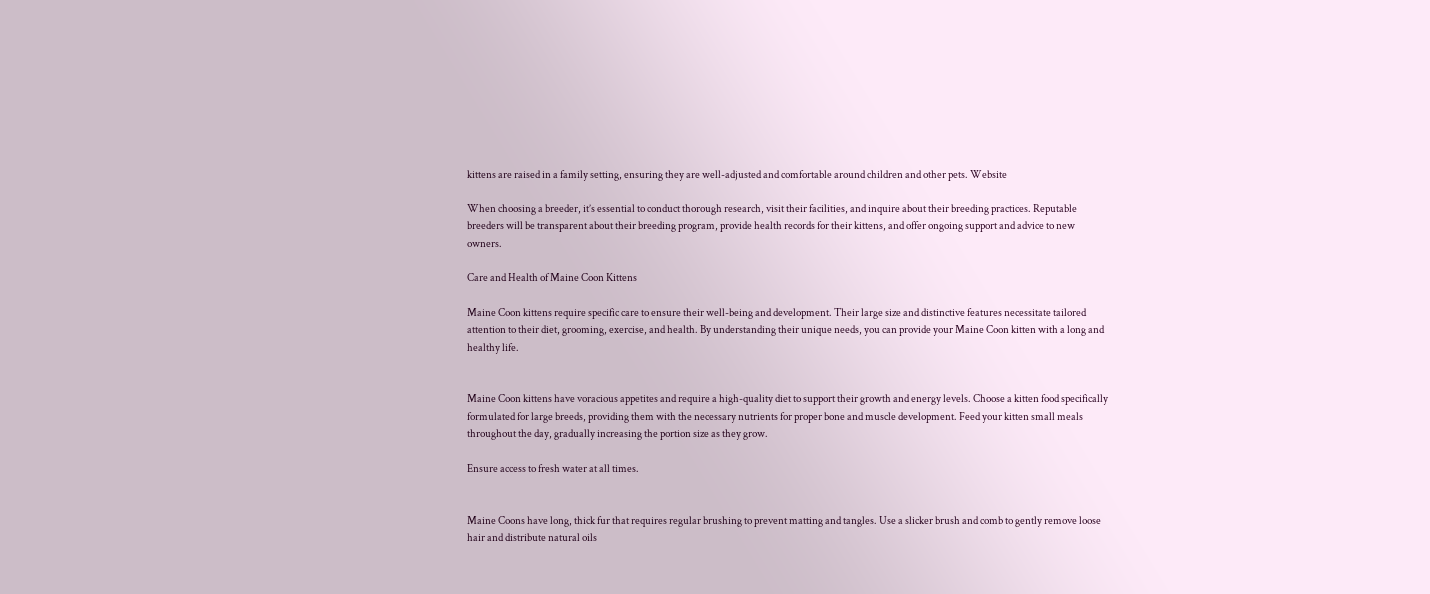kittens are raised in a family setting, ensuring they are well-adjusted and comfortable around children and other pets. Website

When choosing a breeder, it’s essential to conduct thorough research, visit their facilities, and inquire about their breeding practices. Reputable breeders will be transparent about their breeding program, provide health records for their kittens, and offer ongoing support and advice to new owners.

Care and Health of Maine Coon Kittens

Maine Coon kittens require specific care to ensure their well-being and development. Their large size and distinctive features necessitate tailored attention to their diet, grooming, exercise, and health. By understanding their unique needs, you can provide your Maine Coon kitten with a long and healthy life.


Maine Coon kittens have voracious appetites and require a high-quality diet to support their growth and energy levels. Choose a kitten food specifically formulated for large breeds, providing them with the necessary nutrients for proper bone and muscle development. Feed your kitten small meals throughout the day, gradually increasing the portion size as they grow.

Ensure access to fresh water at all times.


Maine Coons have long, thick fur that requires regular brushing to prevent matting and tangles. Use a slicker brush and comb to gently remove loose hair and distribute natural oils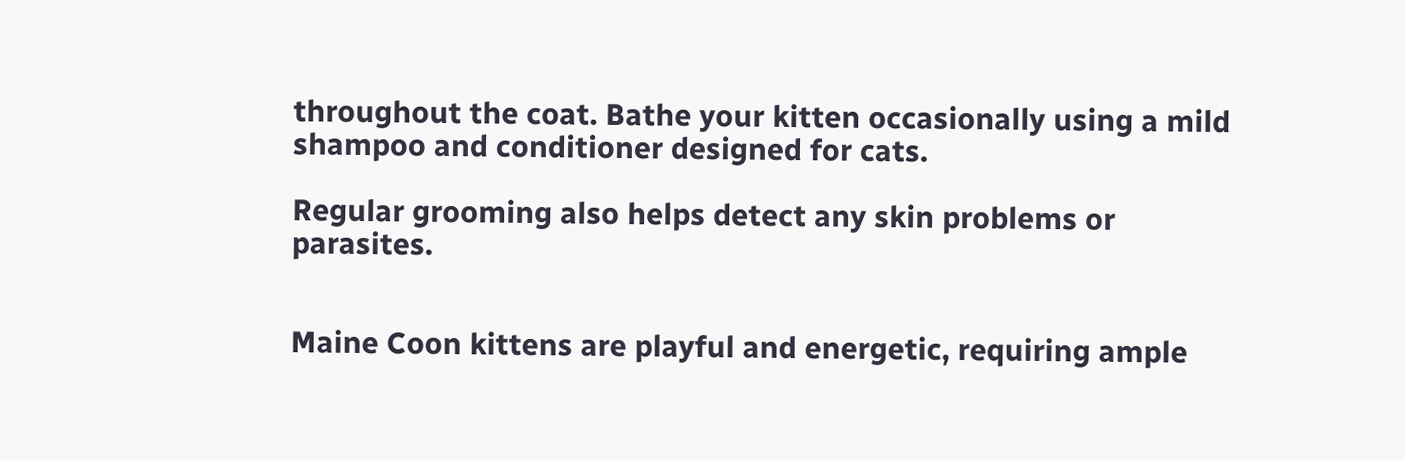throughout the coat. Bathe your kitten occasionally using a mild shampoo and conditioner designed for cats.

Regular grooming also helps detect any skin problems or parasites.


Maine Coon kittens are playful and energetic, requiring ample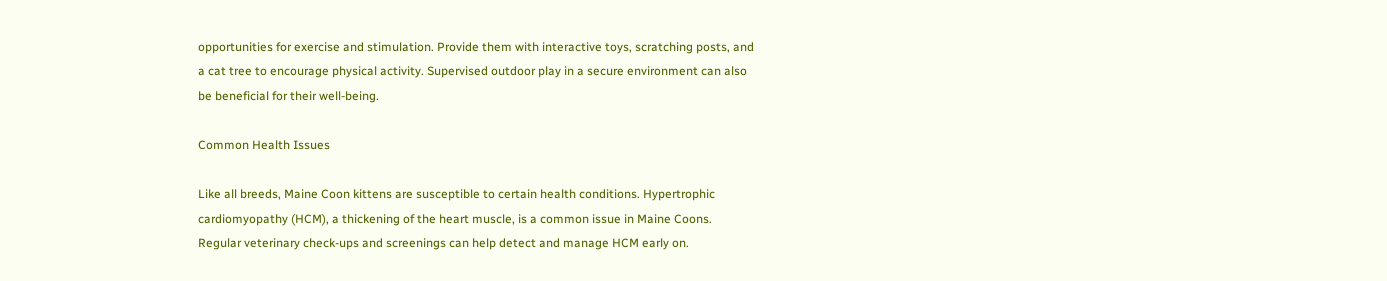opportunities for exercise and stimulation. Provide them with interactive toys, scratching posts, and a cat tree to encourage physical activity. Supervised outdoor play in a secure environment can also be beneficial for their well-being.

Common Health Issues

Like all breeds, Maine Coon kittens are susceptible to certain health conditions. Hypertrophic cardiomyopathy (HCM), a thickening of the heart muscle, is a common issue in Maine Coons. Regular veterinary check-ups and screenings can help detect and manage HCM early on.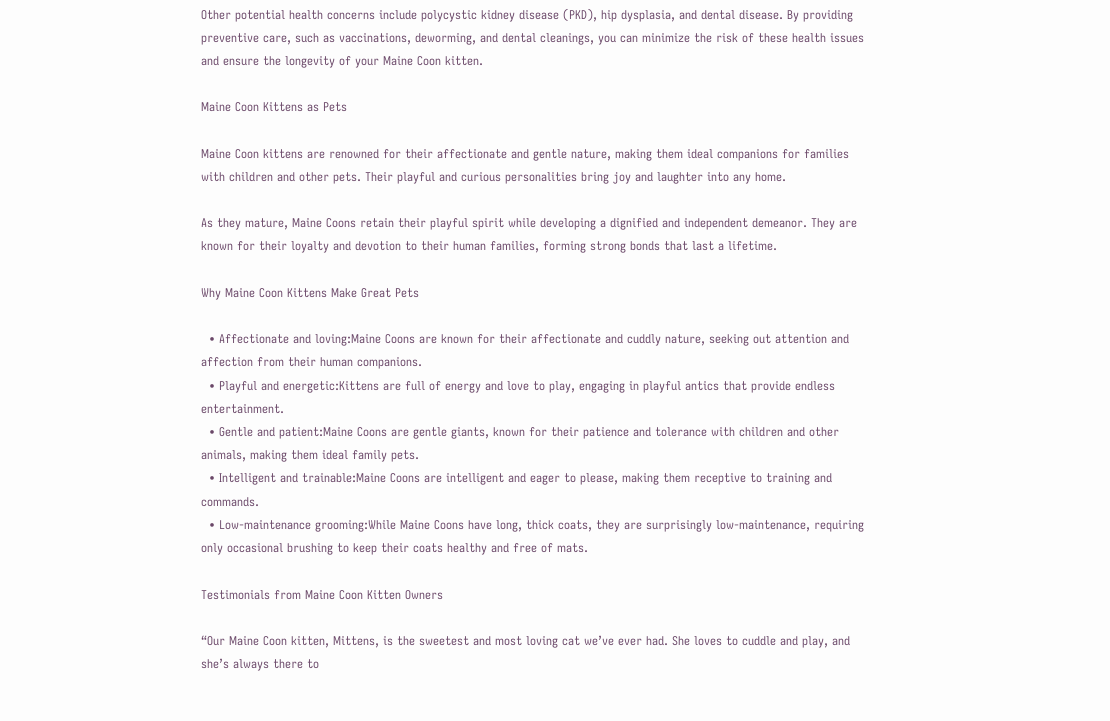Other potential health concerns include polycystic kidney disease (PKD), hip dysplasia, and dental disease. By providing preventive care, such as vaccinations, deworming, and dental cleanings, you can minimize the risk of these health issues and ensure the longevity of your Maine Coon kitten.

Maine Coon Kittens as Pets

Maine Coon kittens are renowned for their affectionate and gentle nature, making them ideal companions for families with children and other pets. Their playful and curious personalities bring joy and laughter into any home.

As they mature, Maine Coons retain their playful spirit while developing a dignified and independent demeanor. They are known for their loyalty and devotion to their human families, forming strong bonds that last a lifetime.

Why Maine Coon Kittens Make Great Pets

  • Affectionate and loving:Maine Coons are known for their affectionate and cuddly nature, seeking out attention and affection from their human companions.
  • Playful and energetic:Kittens are full of energy and love to play, engaging in playful antics that provide endless entertainment.
  • Gentle and patient:Maine Coons are gentle giants, known for their patience and tolerance with children and other animals, making them ideal family pets.
  • Intelligent and trainable:Maine Coons are intelligent and eager to please, making them receptive to training and commands.
  • Low-maintenance grooming:While Maine Coons have long, thick coats, they are surprisingly low-maintenance, requiring only occasional brushing to keep their coats healthy and free of mats.

Testimonials from Maine Coon Kitten Owners

“Our Maine Coon kitten, Mittens, is the sweetest and most loving cat we’ve ever had. She loves to cuddle and play, and she’s always there to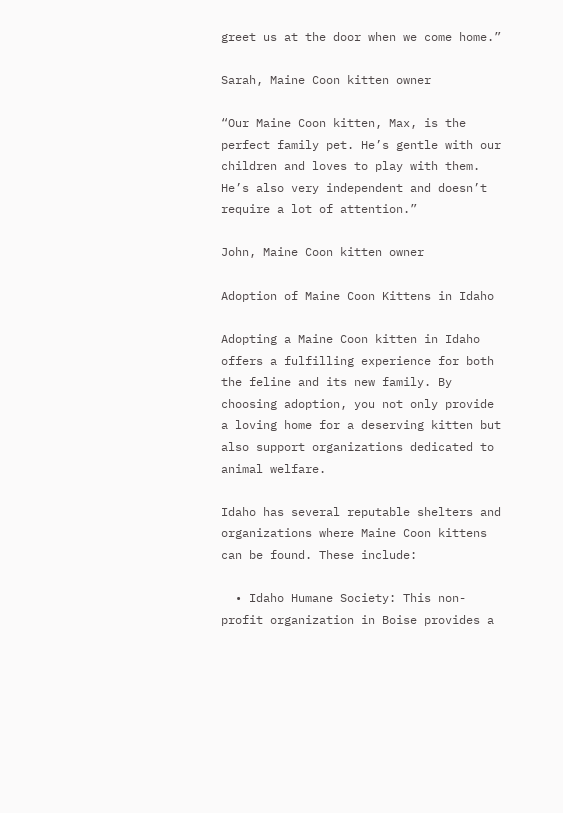greet us at the door when we come home.”

Sarah, Maine Coon kitten owner

“Our Maine Coon kitten, Max, is the perfect family pet. He’s gentle with our children and loves to play with them. He’s also very independent and doesn’t require a lot of attention.”

John, Maine Coon kitten owner

Adoption of Maine Coon Kittens in Idaho

Adopting a Maine Coon kitten in Idaho offers a fulfilling experience for both the feline and its new family. By choosing adoption, you not only provide a loving home for a deserving kitten but also support organizations dedicated to animal welfare.

Idaho has several reputable shelters and organizations where Maine Coon kittens can be found. These include:

  • Idaho Humane Society: This non-profit organization in Boise provides a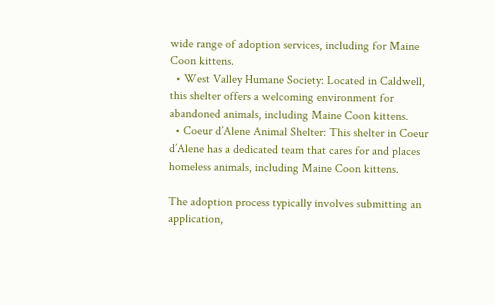wide range of adoption services, including for Maine Coon kittens.
  • West Valley Humane Society: Located in Caldwell, this shelter offers a welcoming environment for abandoned animals, including Maine Coon kittens.
  • Coeur d’Alene Animal Shelter: This shelter in Coeur d’Alene has a dedicated team that cares for and places homeless animals, including Maine Coon kittens.

The adoption process typically involves submitting an application,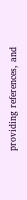providing references, and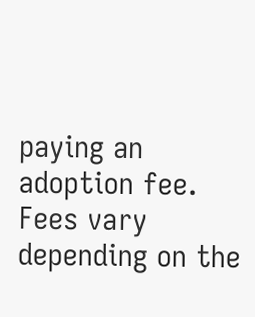paying an adoption fee. Fees vary depending on the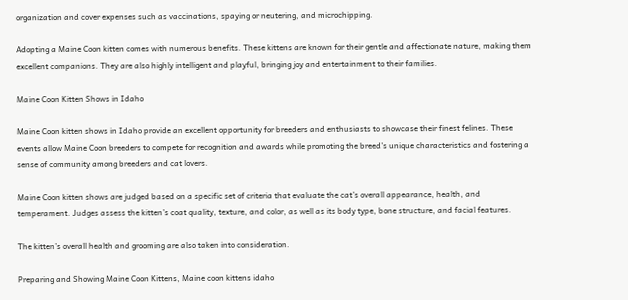organization and cover expenses such as vaccinations, spaying or neutering, and microchipping.

Adopting a Maine Coon kitten comes with numerous benefits. These kittens are known for their gentle and affectionate nature, making them excellent companions. They are also highly intelligent and playful, bringing joy and entertainment to their families.

Maine Coon Kitten Shows in Idaho

Maine Coon kitten shows in Idaho provide an excellent opportunity for breeders and enthusiasts to showcase their finest felines. These events allow Maine Coon breeders to compete for recognition and awards while promoting the breed’s unique characteristics and fostering a sense of community among breeders and cat lovers.

Maine Coon kitten shows are judged based on a specific set of criteria that evaluate the cat’s overall appearance, health, and temperament. Judges assess the kitten’s coat quality, texture, and color, as well as its body type, bone structure, and facial features.

The kitten’s overall health and grooming are also taken into consideration.

Preparing and Showing Maine Coon Kittens, Maine coon kittens idaho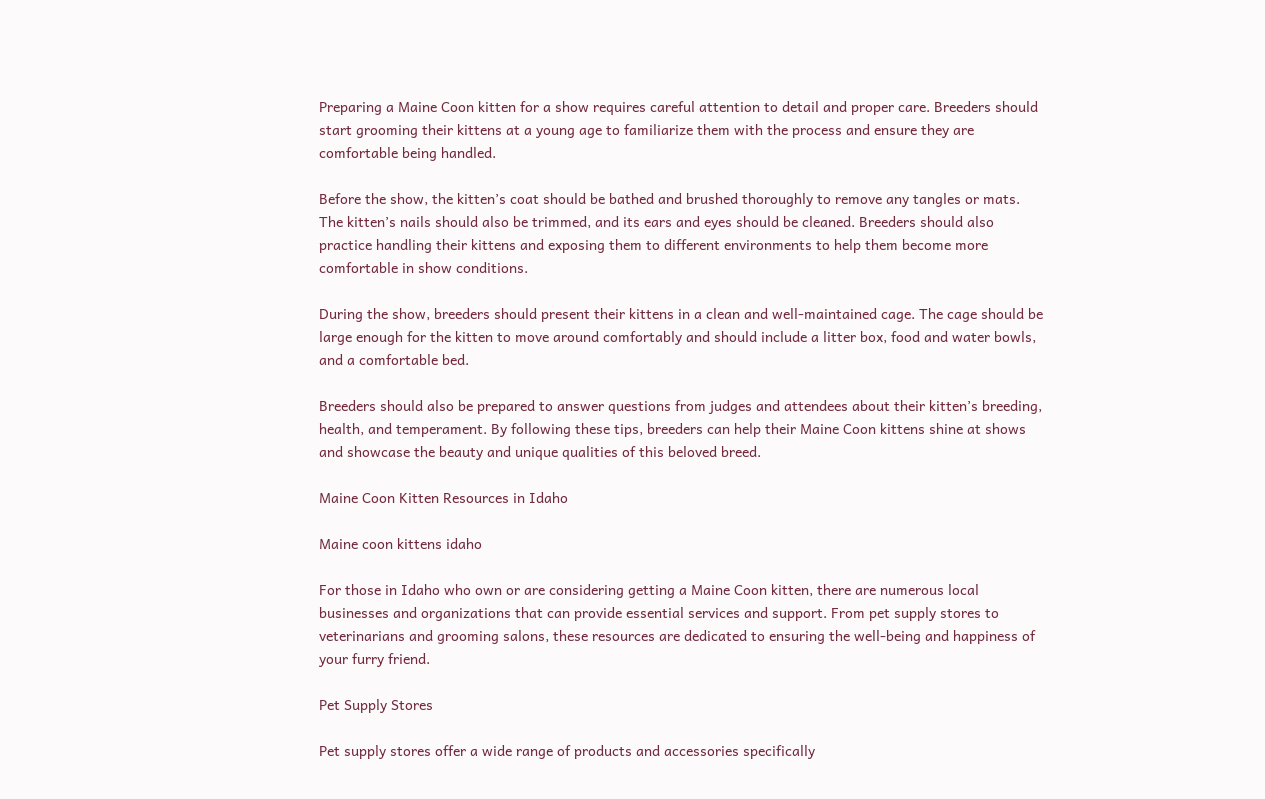Preparing a Maine Coon kitten for a show requires careful attention to detail and proper care. Breeders should start grooming their kittens at a young age to familiarize them with the process and ensure they are comfortable being handled.

Before the show, the kitten’s coat should be bathed and brushed thoroughly to remove any tangles or mats. The kitten’s nails should also be trimmed, and its ears and eyes should be cleaned. Breeders should also practice handling their kittens and exposing them to different environments to help them become more comfortable in show conditions.

During the show, breeders should present their kittens in a clean and well-maintained cage. The cage should be large enough for the kitten to move around comfortably and should include a litter box, food and water bowls, and a comfortable bed.

Breeders should also be prepared to answer questions from judges and attendees about their kitten’s breeding, health, and temperament. By following these tips, breeders can help their Maine Coon kittens shine at shows and showcase the beauty and unique qualities of this beloved breed.

Maine Coon Kitten Resources in Idaho

Maine coon kittens idaho

For those in Idaho who own or are considering getting a Maine Coon kitten, there are numerous local businesses and organizations that can provide essential services and support. From pet supply stores to veterinarians and grooming salons, these resources are dedicated to ensuring the well-being and happiness of your furry friend.

Pet Supply Stores

Pet supply stores offer a wide range of products and accessories specifically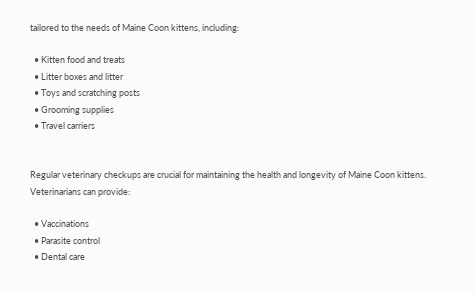tailored to the needs of Maine Coon kittens, including:

  • Kitten food and treats
  • Litter boxes and litter
  • Toys and scratching posts
  • Grooming supplies
  • Travel carriers


Regular veterinary checkups are crucial for maintaining the health and longevity of Maine Coon kittens. Veterinarians can provide:

  • Vaccinations
  • Parasite control
  • Dental care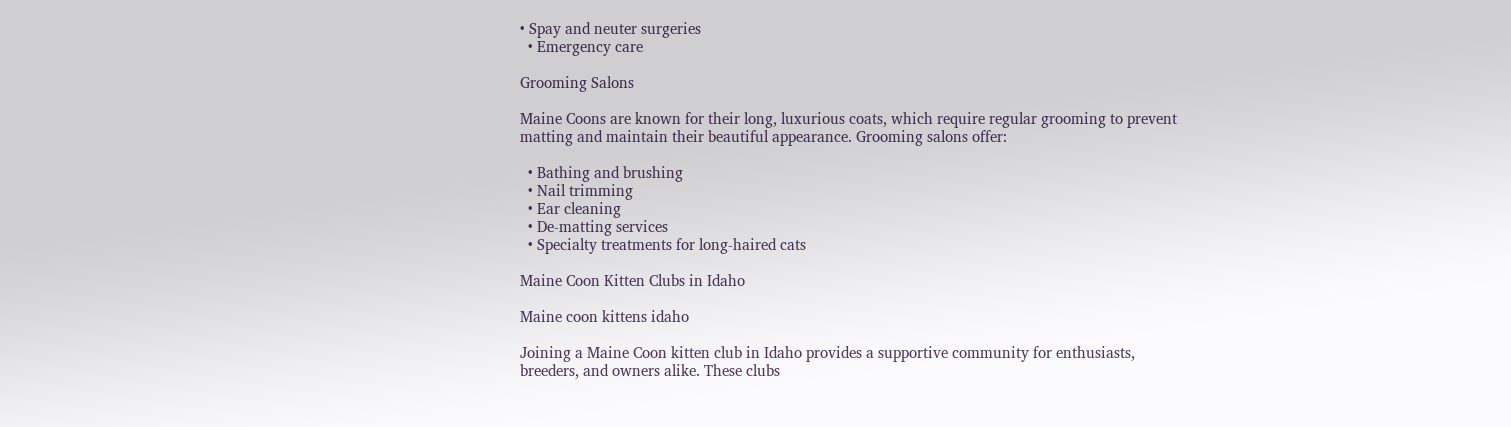• Spay and neuter surgeries
  • Emergency care

Grooming Salons

Maine Coons are known for their long, luxurious coats, which require regular grooming to prevent matting and maintain their beautiful appearance. Grooming salons offer:

  • Bathing and brushing
  • Nail trimming
  • Ear cleaning
  • De-matting services
  • Specialty treatments for long-haired cats

Maine Coon Kitten Clubs in Idaho

Maine coon kittens idaho

Joining a Maine Coon kitten club in Idaho provides a supportive community for enthusiasts, breeders, and owners alike. These clubs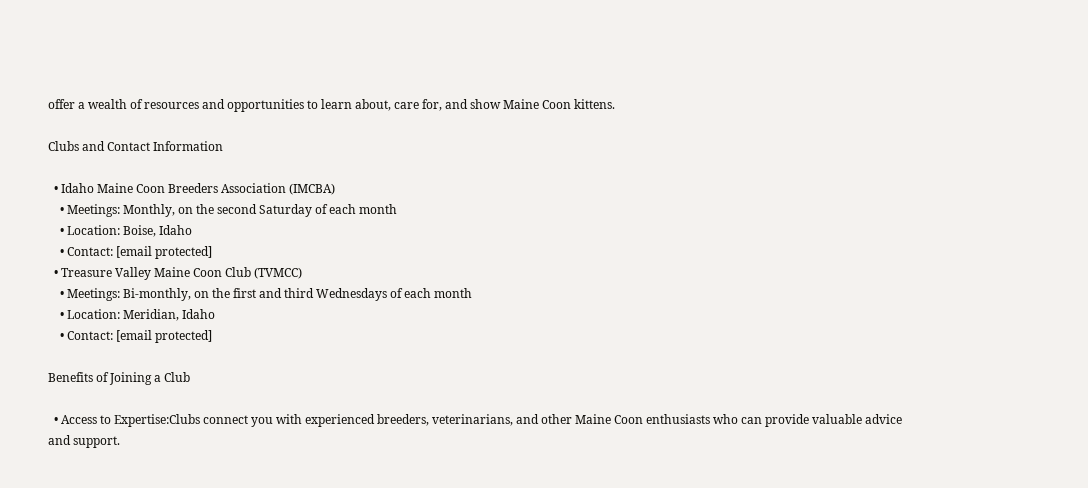offer a wealth of resources and opportunities to learn about, care for, and show Maine Coon kittens.

Clubs and Contact Information

  • Idaho Maine Coon Breeders Association (IMCBA)
    • Meetings: Monthly, on the second Saturday of each month
    • Location: Boise, Idaho
    • Contact: [email protected]
  • Treasure Valley Maine Coon Club (TVMCC)
    • Meetings: Bi-monthly, on the first and third Wednesdays of each month
    • Location: Meridian, Idaho
    • Contact: [email protected]

Benefits of Joining a Club

  • Access to Expertise:Clubs connect you with experienced breeders, veterinarians, and other Maine Coon enthusiasts who can provide valuable advice and support.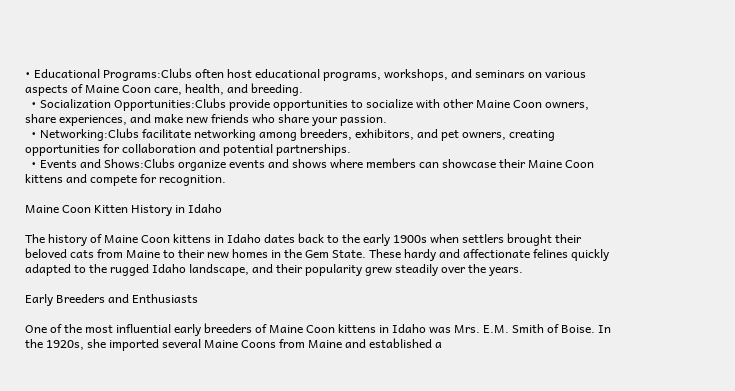• Educational Programs:Clubs often host educational programs, workshops, and seminars on various aspects of Maine Coon care, health, and breeding.
  • Socialization Opportunities:Clubs provide opportunities to socialize with other Maine Coon owners, share experiences, and make new friends who share your passion.
  • Networking:Clubs facilitate networking among breeders, exhibitors, and pet owners, creating opportunities for collaboration and potential partnerships.
  • Events and Shows:Clubs organize events and shows where members can showcase their Maine Coon kittens and compete for recognition.

Maine Coon Kitten History in Idaho

The history of Maine Coon kittens in Idaho dates back to the early 1900s when settlers brought their beloved cats from Maine to their new homes in the Gem State. These hardy and affectionate felines quickly adapted to the rugged Idaho landscape, and their popularity grew steadily over the years.

Early Breeders and Enthusiasts

One of the most influential early breeders of Maine Coon kittens in Idaho was Mrs. E.M. Smith of Boise. In the 1920s, she imported several Maine Coons from Maine and established a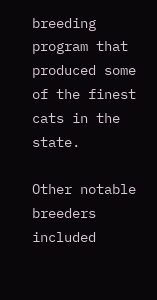breeding program that produced some of the finest cats in the state.

Other notable breeders included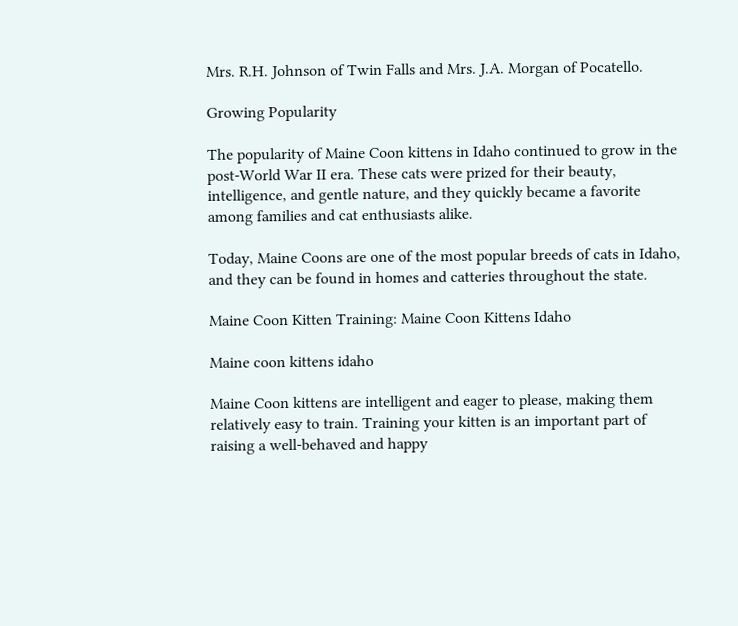Mrs. R.H. Johnson of Twin Falls and Mrs. J.A. Morgan of Pocatello.

Growing Popularity

The popularity of Maine Coon kittens in Idaho continued to grow in the post-World War II era. These cats were prized for their beauty, intelligence, and gentle nature, and they quickly became a favorite among families and cat enthusiasts alike.

Today, Maine Coons are one of the most popular breeds of cats in Idaho, and they can be found in homes and catteries throughout the state.

Maine Coon Kitten Training: Maine Coon Kittens Idaho

Maine coon kittens idaho

Maine Coon kittens are intelligent and eager to please, making them relatively easy to train. Training your kitten is an important part of raising a well-behaved and happy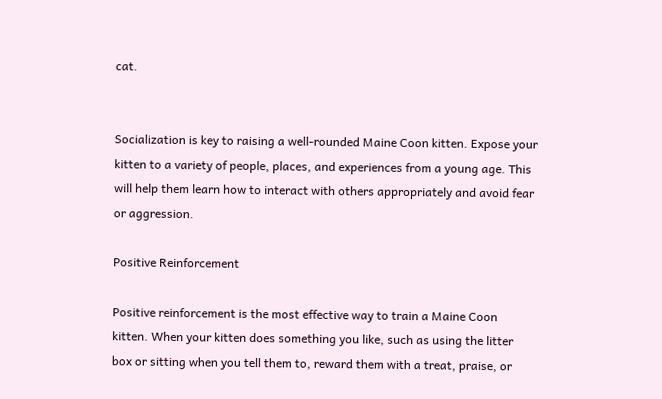cat.


Socialization is key to raising a well-rounded Maine Coon kitten. Expose your kitten to a variety of people, places, and experiences from a young age. This will help them learn how to interact with others appropriately and avoid fear or aggression.

Positive Reinforcement

Positive reinforcement is the most effective way to train a Maine Coon kitten. When your kitten does something you like, such as using the litter box or sitting when you tell them to, reward them with a treat, praise, or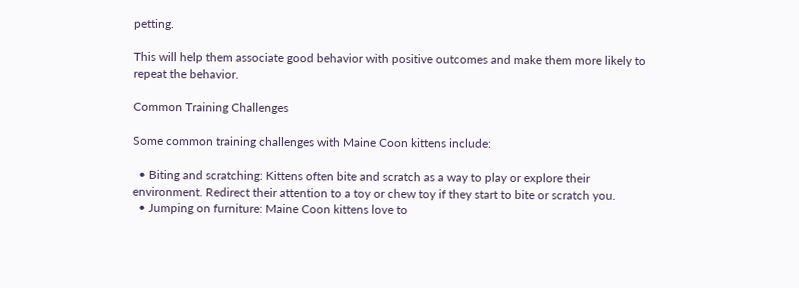petting.

This will help them associate good behavior with positive outcomes and make them more likely to repeat the behavior.

Common Training Challenges

Some common training challenges with Maine Coon kittens include:

  • Biting and scratching: Kittens often bite and scratch as a way to play or explore their environment. Redirect their attention to a toy or chew toy if they start to bite or scratch you.
  • Jumping on furniture: Maine Coon kittens love to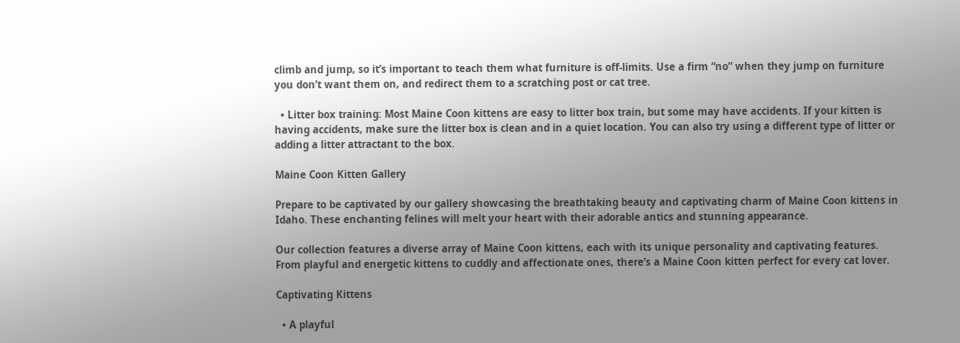climb and jump, so it’s important to teach them what furniture is off-limits. Use a firm “no” when they jump on furniture you don’t want them on, and redirect them to a scratching post or cat tree.

  • Litter box training: Most Maine Coon kittens are easy to litter box train, but some may have accidents. If your kitten is having accidents, make sure the litter box is clean and in a quiet location. You can also try using a different type of litter or adding a litter attractant to the box.

Maine Coon Kitten Gallery

Prepare to be captivated by our gallery showcasing the breathtaking beauty and captivating charm of Maine Coon kittens in Idaho. These enchanting felines will melt your heart with their adorable antics and stunning appearance.

Our collection features a diverse array of Maine Coon kittens, each with its unique personality and captivating features. From playful and energetic kittens to cuddly and affectionate ones, there’s a Maine Coon kitten perfect for every cat lover.

Captivating Kittens

  • A playful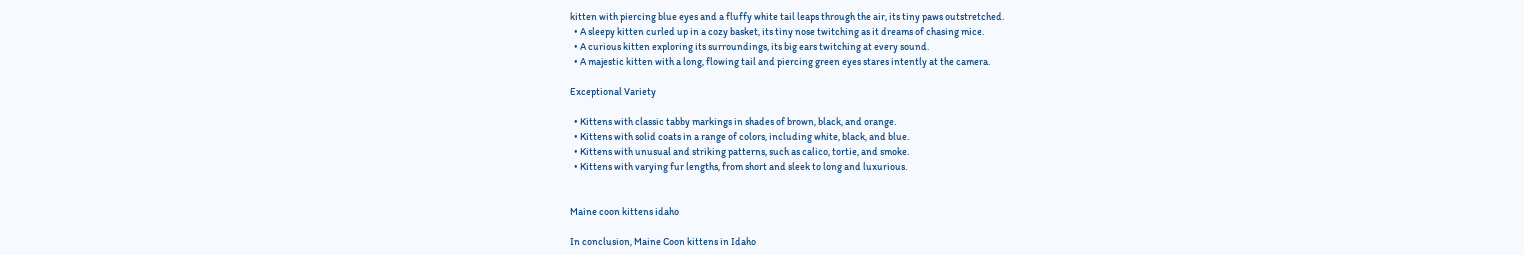kitten with piercing blue eyes and a fluffy white tail leaps through the air, its tiny paws outstretched.
  • A sleepy kitten curled up in a cozy basket, its tiny nose twitching as it dreams of chasing mice.
  • A curious kitten exploring its surroundings, its big ears twitching at every sound.
  • A majestic kitten with a long, flowing tail and piercing green eyes stares intently at the camera.

Exceptional Variety

  • Kittens with classic tabby markings in shades of brown, black, and orange.
  • Kittens with solid coats in a range of colors, including white, black, and blue.
  • Kittens with unusual and striking patterns, such as calico, tortie, and smoke.
  • Kittens with varying fur lengths, from short and sleek to long and luxurious.


Maine coon kittens idaho

In conclusion, Maine Coon kittens in Idaho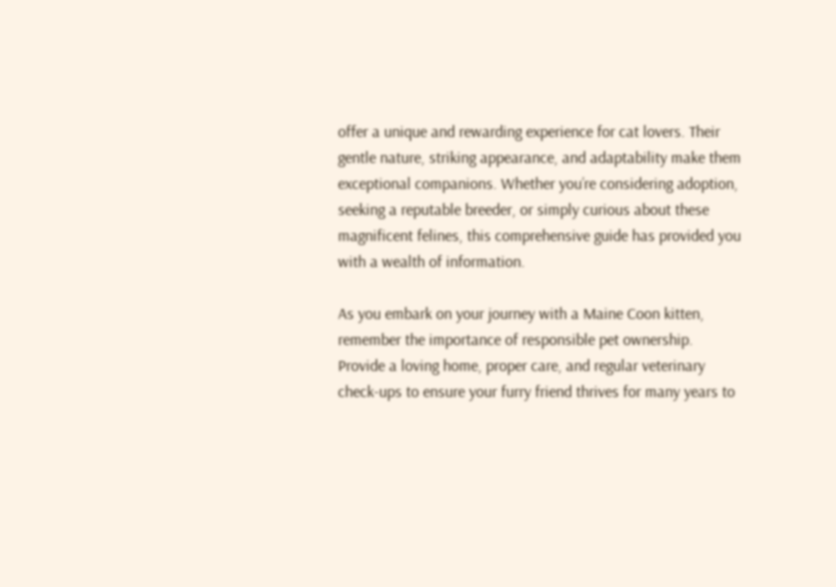offer a unique and rewarding experience for cat lovers. Their gentle nature, striking appearance, and adaptability make them exceptional companions. Whether you’re considering adoption, seeking a reputable breeder, or simply curious about these magnificent felines, this comprehensive guide has provided you with a wealth of information.

As you embark on your journey with a Maine Coon kitten, remember the importance of responsible pet ownership. Provide a loving home, proper care, and regular veterinary check-ups to ensure your furry friend thrives for many years to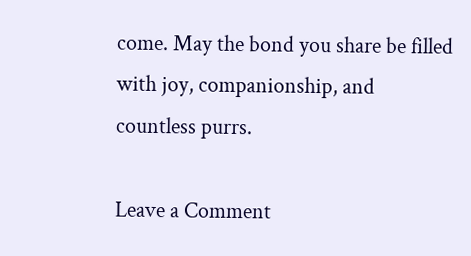come. May the bond you share be filled with joy, companionship, and countless purrs.

Leave a Comment